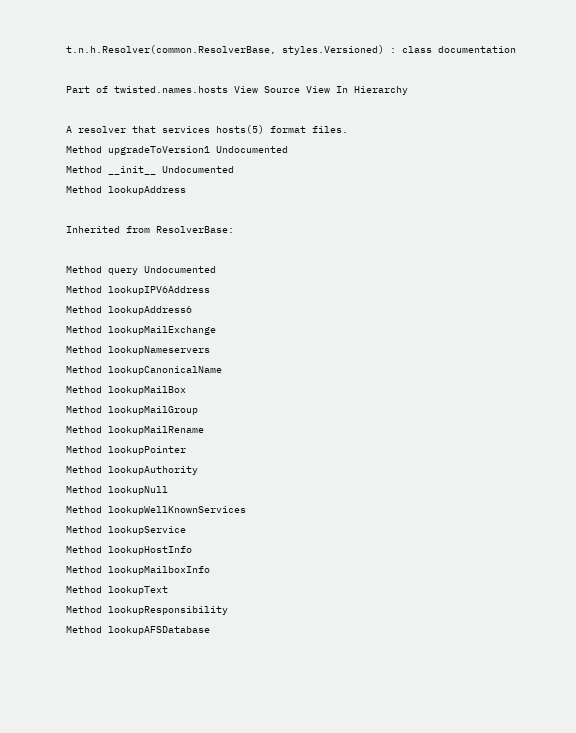t.n.h.Resolver(common.ResolverBase, styles.Versioned) : class documentation

Part of twisted.names.hosts View Source View In Hierarchy

A resolver that services hosts(5) format files.
Method upgradeToVersion1 Undocumented
Method __init__ Undocumented
Method lookupAddress

Inherited from ResolverBase:

Method query Undocumented
Method lookupIPV6Address
Method lookupAddress6
Method lookupMailExchange
Method lookupNameservers
Method lookupCanonicalName
Method lookupMailBox
Method lookupMailGroup
Method lookupMailRename
Method lookupPointer
Method lookupAuthority
Method lookupNull
Method lookupWellKnownServices
Method lookupService
Method lookupHostInfo
Method lookupMailboxInfo
Method lookupText
Method lookupResponsibility
Method lookupAFSDatabase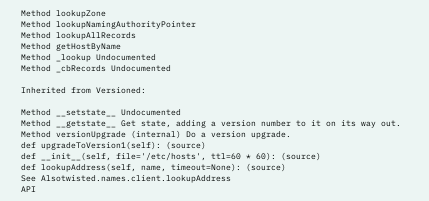Method lookupZone
Method lookupNamingAuthorityPointer
Method lookupAllRecords
Method getHostByName
Method _lookup Undocumented
Method _cbRecords Undocumented

Inherited from Versioned:

Method __setstate__ Undocumented
Method __getstate__ Get state, adding a version number to it on its way out.
Method versionUpgrade (internal) Do a version upgrade.
def upgradeToVersion1(self): (source)
def __init__(self, file='/etc/hosts', ttl=60 * 60): (source)
def lookupAddress(self, name, timeout=None): (source)
See Alsotwisted.names.client.lookupAddress
API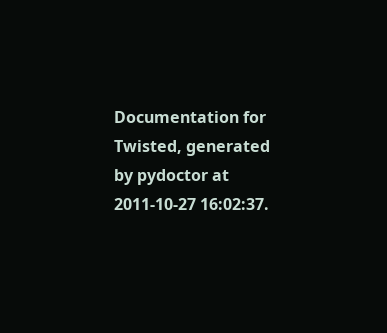Documentation for Twisted, generated by pydoctor at 2011-10-27 16:02:37.